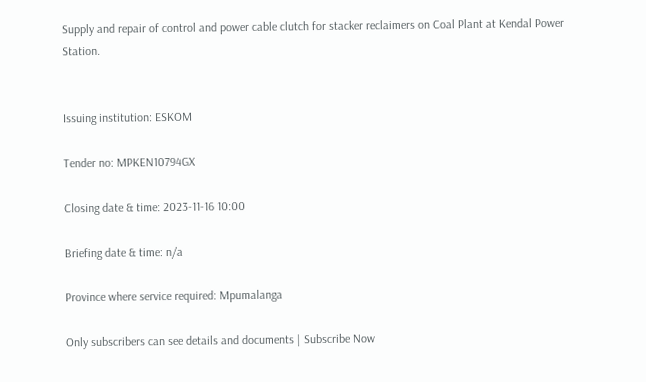Supply and repair of control and power cable clutch for stacker reclaimers on Coal Plant at Kendal Power Station.


Issuing institution: ESKOM

Tender no: MPKEN10794GX

Closing date & time: 2023-11-16 10:00

Briefing date & time: n/a

Province where service required: Mpumalanga

Only subscribers can see details and documents | Subscribe Now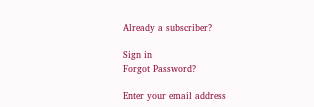Already a subscriber?

Sign in
Forgot Password?

Enter your email address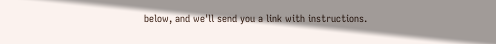below, and we'll send you a link with instructions.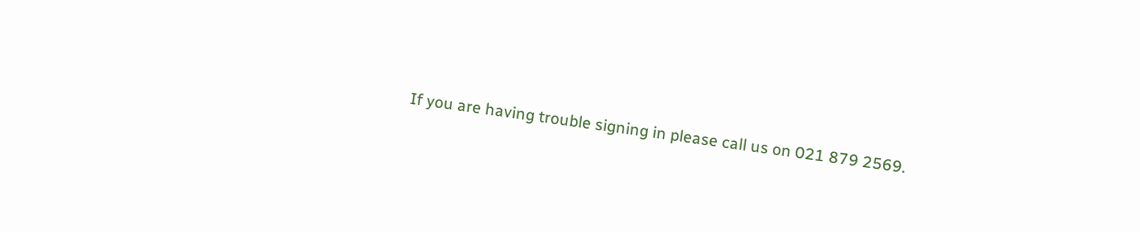If you are having trouble signing in please call us on 021 879 2569.